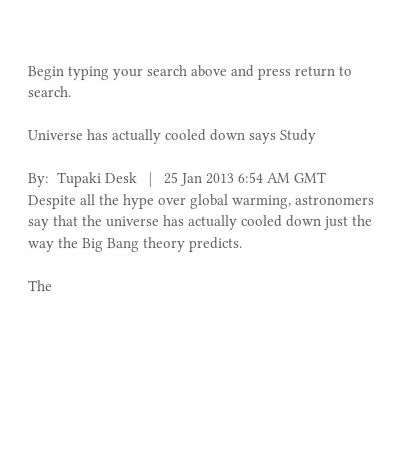Begin typing your search above and press return to search.

Universe has actually cooled down says Study

By:  Tupaki Desk   |   25 Jan 2013 6:54 AM GMT
Despite all the hype over global warming, astronomers say that the universe has actually cooled down just the way the Big Bang theory predicts.

The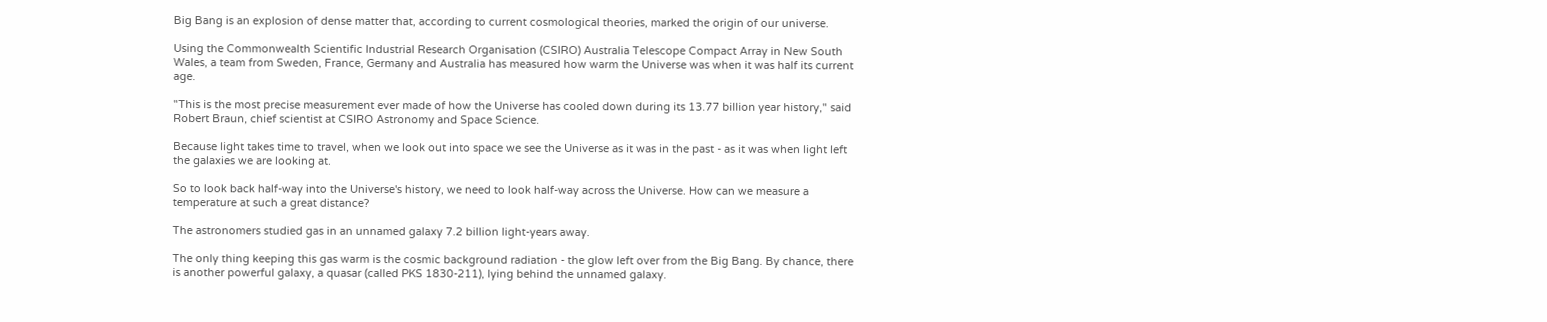Big Bang is an explosion of dense matter that, according to current cosmological theories, marked the origin of our universe.

Using the Commonwealth Scientific Industrial Research Organisation (CSIRO) Australia Telescope Compact Array in New South Wales, a team from Sweden, France, Germany and Australia has measured how warm the Universe was when it was half its current age.

"This is the most precise measurement ever made of how the Universe has cooled down during its 13.77 billion year history," said Robert Braun, chief scientist at CSIRO Astronomy and Space Science.

Because light takes time to travel, when we look out into space we see the Universe as it was in the past - as it was when light left the galaxies we are looking at.

So to look back half-way into the Universe's history, we need to look half-way across the Universe. How can we measure a temperature at such a great distance?

The astronomers studied gas in an unnamed galaxy 7.2 billion light-years away.

The only thing keeping this gas warm is the cosmic background radiation - the glow left over from the Big Bang. By chance, there is another powerful galaxy, a quasar (called PKS 1830-211), lying behind the unnamed galaxy.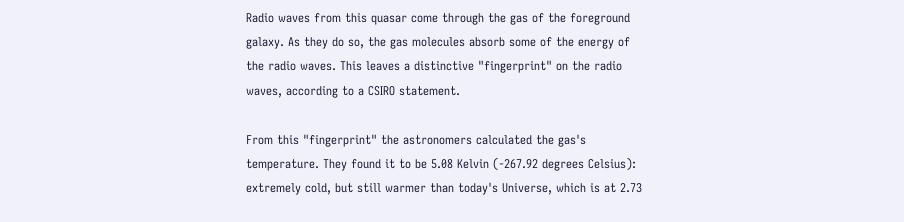Radio waves from this quasar come through the gas of the foreground galaxy. As they do so, the gas molecules absorb some of the energy of the radio waves. This leaves a distinctive "fingerprint" on the radio waves, according to a CSIRO statement.

From this "fingerprint" the astronomers calculated the gas's temperature. They found it to be 5.08 Kelvin (-267.92 degrees Celsius): extremely cold, but still warmer than today's Universe, which is at 2.73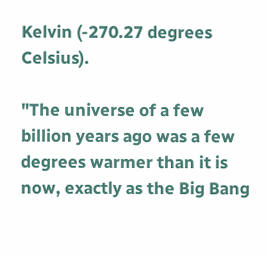Kelvin (-270.27 degrees Celsius).

"The universe of a few billion years ago was a few degrees warmer than it is now, exactly as the Big Bang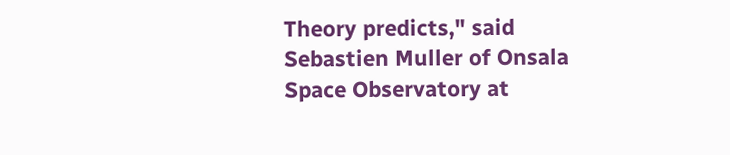Theory predicts," said Sebastien Muller of Onsala Space Observatory at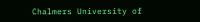Chalmers University of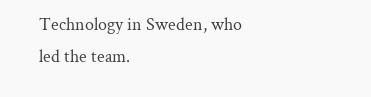Technology in Sweden, who led the team.